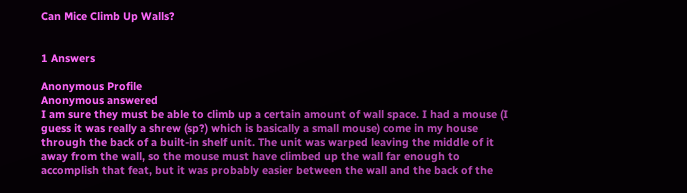Can Mice Climb Up Walls?


1 Answers

Anonymous Profile
Anonymous answered
I am sure they must be able to climb up a certain amount of wall space. I had a mouse (I guess it was really a shrew (sp?) which is basically a small mouse) come in my house through the back of a built-in shelf unit. The unit was warped leaving the middle of it away from the wall, so the mouse must have climbed up the wall far enough to accomplish that feat, but it was probably easier between the wall and the back of the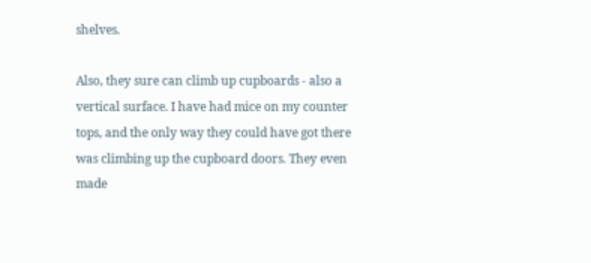shelves.

Also, they sure can climb up cupboards - also a vertical surface. I have had mice on my counter tops, and the only way they could have got there was climbing up the cupboard doors. They even made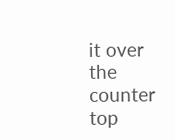it over the counter top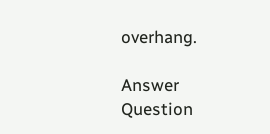overhang.

Answer Question